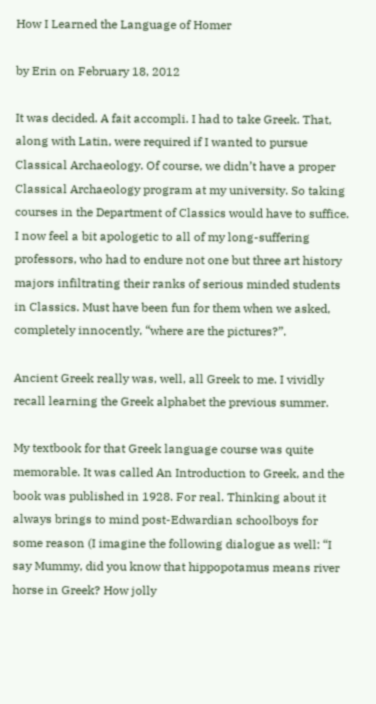How I Learned the Language of Homer

by Erin on February 18, 2012

It was decided. A fait accompli. I had to take Greek. That, along with Latin, were required if I wanted to pursue Classical Archaeology. Of course, we didn’t have a proper Classical Archaeology program at my university. So taking courses in the Department of Classics would have to suffice. I now feel a bit apologetic to all of my long-suffering professors, who had to endure not one but three art history majors infiltrating their ranks of serious minded students in Classics. Must have been fun for them when we asked, completely innocently, “where are the pictures?”.

Ancient Greek really was, well, all Greek to me. I vividly recall learning the Greek alphabet the previous summer.

My textbook for that Greek language course was quite memorable. It was called An Introduction to Greek, and the book was published in 1928. For real. Thinking about it always brings to mind post-Edwardian schoolboys for some reason (I imagine the following dialogue as well: “I say Mummy, did you know that hippopotamus means river horse in Greek? How jolly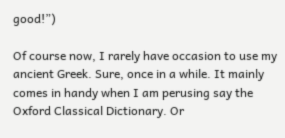good!”)

Of course now, I rarely have occasion to use my ancient Greek. Sure, once in a while. It mainly comes in handy when I am perusing say the Oxford Classical Dictionary. Or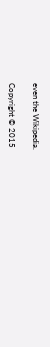even the Wikipedia.

Copyright © 2015